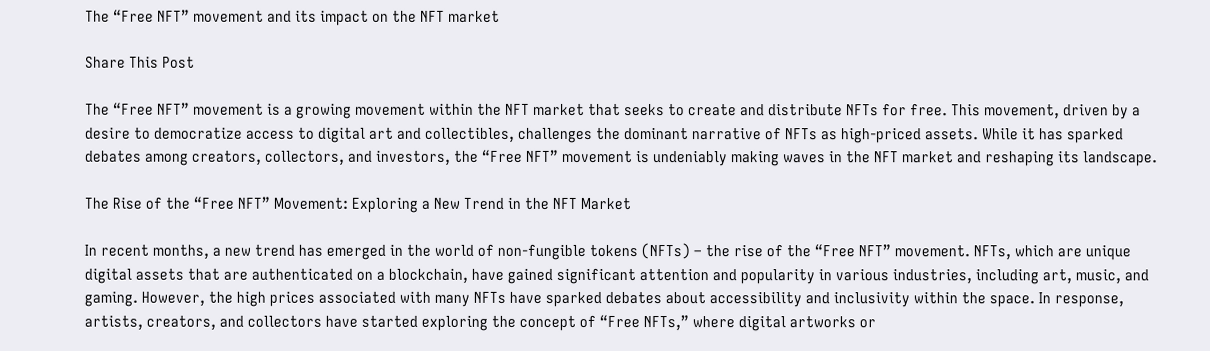The “Free NFT” movement and its impact on the NFT market

Share This Post

The “Free NFT” movement is a growing movement within the NFT market that seeks to create and distribute NFTs for free. This movement, driven by a desire to democratize access to digital art and collectibles, challenges the dominant narrative of NFTs as high-priced assets. While it has sparked debates among creators, collectors, and investors, the “Free NFT” movement is undeniably making waves in the NFT market and reshaping its landscape.

The Rise of the “Free NFT” Movement: Exploring a New Trend in the NFT Market

In recent months, a new trend has emerged in the world of non-fungible tokens (NFTs) – the rise of the “Free NFT” movement. NFTs, which are unique digital assets that are authenticated on a blockchain, have gained significant attention and popularity in various industries, including art, music, and gaming. However, the high prices associated with many NFTs have sparked debates about accessibility and inclusivity within the space. In response, artists, creators, and collectors have started exploring the concept of “Free NFTs,” where digital artworks or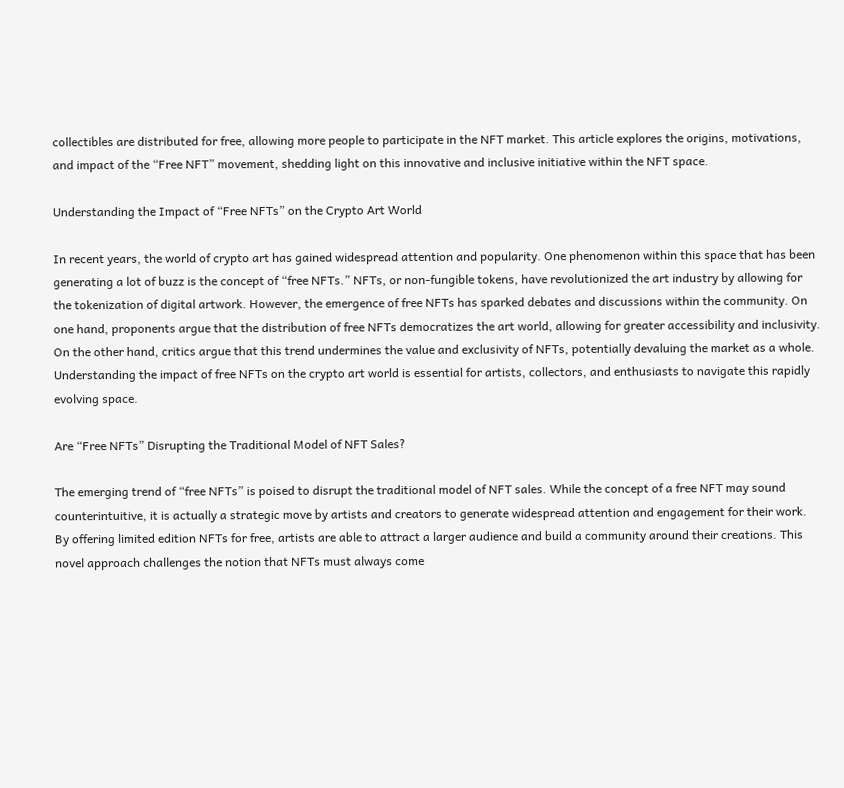collectibles are distributed for free, allowing more people to participate in the NFT market. This article explores the origins, motivations, and impact of the “Free NFT” movement, shedding light on this innovative and inclusive initiative within the NFT space.

Understanding the Impact of “Free NFTs” on the Crypto Art World

In recent years, the world of crypto art has gained widespread attention and popularity. One phenomenon within this space that has been generating a lot of buzz is the concept of “free NFTs.” NFTs, or non-fungible tokens, have revolutionized the art industry by allowing for the tokenization of digital artwork. However, the emergence of free NFTs has sparked debates and discussions within the community. On one hand, proponents argue that the distribution of free NFTs democratizes the art world, allowing for greater accessibility and inclusivity. On the other hand, critics argue that this trend undermines the value and exclusivity of NFTs, potentially devaluing the market as a whole. Understanding the impact of free NFTs on the crypto art world is essential for artists, collectors, and enthusiasts to navigate this rapidly evolving space.

Are “Free NFTs” Disrupting the Traditional Model of NFT Sales?

The emerging trend of “free NFTs” is poised to disrupt the traditional model of NFT sales. While the concept of a free NFT may sound counterintuitive, it is actually a strategic move by artists and creators to generate widespread attention and engagement for their work. By offering limited edition NFTs for free, artists are able to attract a larger audience and build a community around their creations. This novel approach challenges the notion that NFTs must always come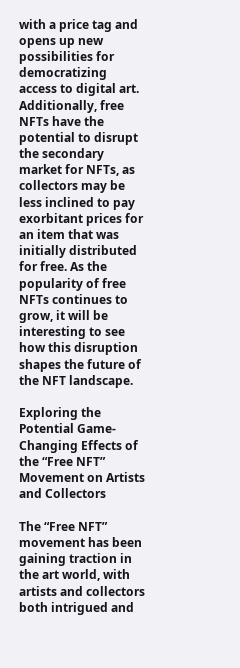with a price tag and opens up new possibilities for democratizing access to digital art. Additionally, free NFTs have the potential to disrupt the secondary market for NFTs, as collectors may be less inclined to pay exorbitant prices for an item that was initially distributed for free. As the popularity of free NFTs continues to grow, it will be interesting to see how this disruption shapes the future of the NFT landscape.

Exploring the Potential Game-Changing Effects of the “Free NFT” Movement on Artists and Collectors

The “Free NFT” movement has been gaining traction in the art world, with artists and collectors both intrigued and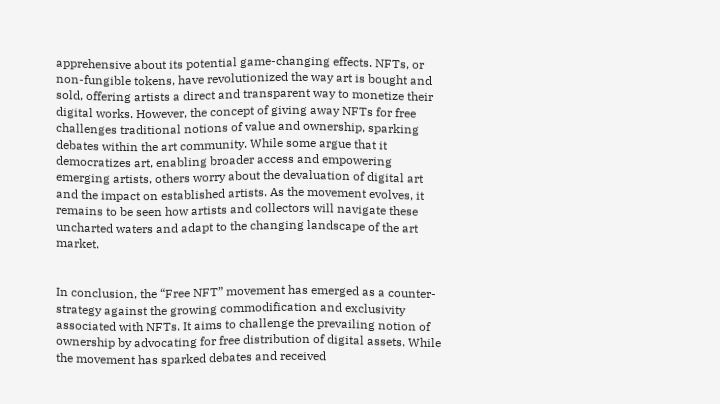apprehensive about its potential game-changing effects. NFTs, or non-fungible tokens, have revolutionized the way art is bought and sold, offering artists a direct and transparent way to monetize their digital works. However, the concept of giving away NFTs for free challenges traditional notions of value and ownership, sparking debates within the art community. While some argue that it democratizes art, enabling broader access and empowering emerging artists, others worry about the devaluation of digital art and the impact on established artists. As the movement evolves, it remains to be seen how artists and collectors will navigate these uncharted waters and adapt to the changing landscape of the art market.


In conclusion, the “Free NFT” movement has emerged as a counter-strategy against the growing commodification and exclusivity associated with NFTs. It aims to challenge the prevailing notion of ownership by advocating for free distribution of digital assets. While the movement has sparked debates and received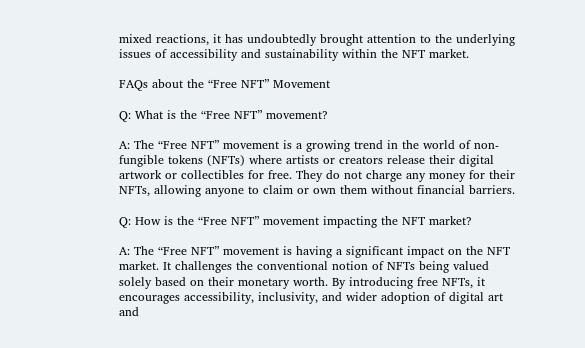mixed reactions, it has undoubtedly brought attention to the underlying issues of accessibility and sustainability within the NFT market.

FAQs about the “Free NFT” Movement

Q: What is the “Free NFT” movement?

A: The “Free NFT” movement is a growing trend in the world of non-fungible tokens (NFTs) where artists or creators release their digital artwork or collectibles for free. They do not charge any money for their NFTs, allowing anyone to claim or own them without financial barriers.

Q: How is the “Free NFT” movement impacting the NFT market?

A: The “Free NFT” movement is having a significant impact on the NFT market. It challenges the conventional notion of NFTs being valued solely based on their monetary worth. By introducing free NFTs, it encourages accessibility, inclusivity, and wider adoption of digital art and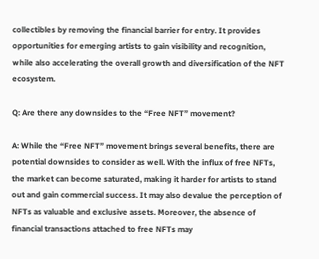collectibles by removing the financial barrier for entry. It provides opportunities for emerging artists to gain visibility and recognition, while also accelerating the overall growth and diversification of the NFT ecosystem.

Q: Are there any downsides to the “Free NFT” movement?

A: While the “Free NFT” movement brings several benefits, there are potential downsides to consider as well. With the influx of free NFTs, the market can become saturated, making it harder for artists to stand out and gain commercial success. It may also devalue the perception of NFTs as valuable and exclusive assets. Moreover, the absence of financial transactions attached to free NFTs may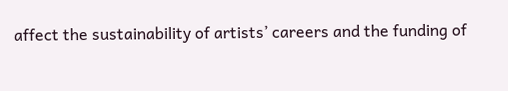affect the sustainability of artists’ careers and the funding of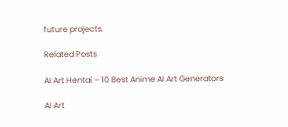future projects.

Related Posts

AI Art Hentai – 10 Best Anime AI Art Generators

AI Art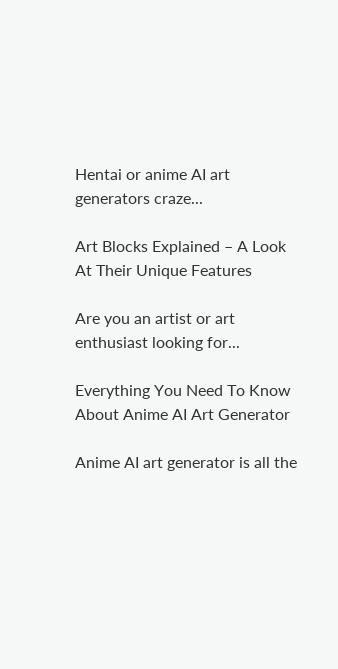Hentai or anime AI art generators craze...

Art Blocks Explained – A Look At Their Unique Features

Are you an artist or art enthusiast looking for...

Everything You Need To Know About Anime AI Art Generator

Anime AI art generator is all the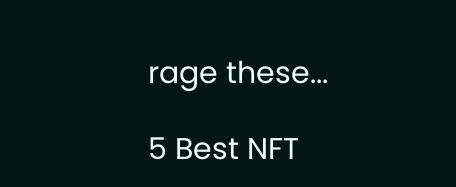rage these...

5 Best NFT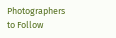Photographers to Follow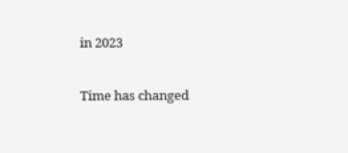in 2023

Time has changed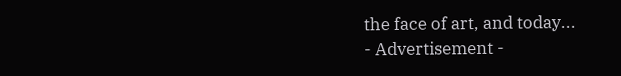the face of art, and today...
- Advertisement -